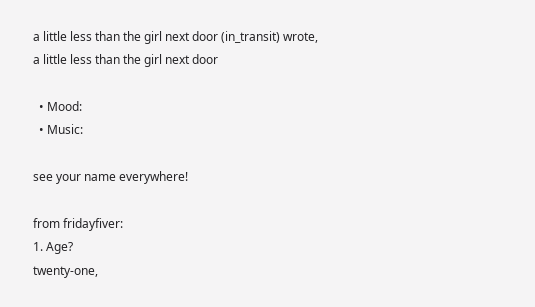a little less than the girl next door (in_transit) wrote,
a little less than the girl next door

  • Mood:
  • Music:

see your name everywhere!

from fridayfiver:
1. Age?
twenty-one,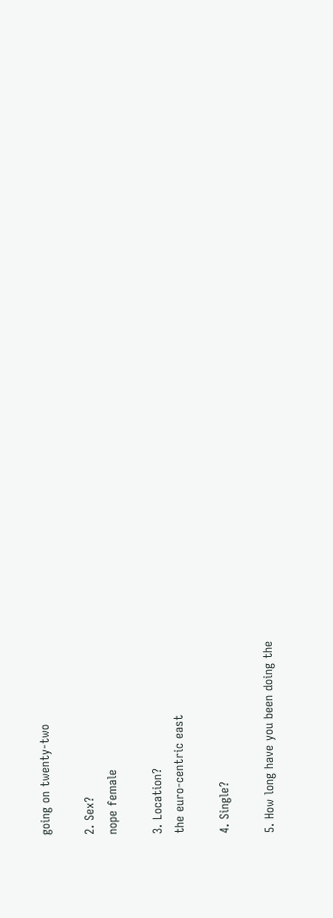going on twenty-two

2. Sex?
nope female

3. Location?
the euro-centric east

4. Single?

5. How long have you been doing the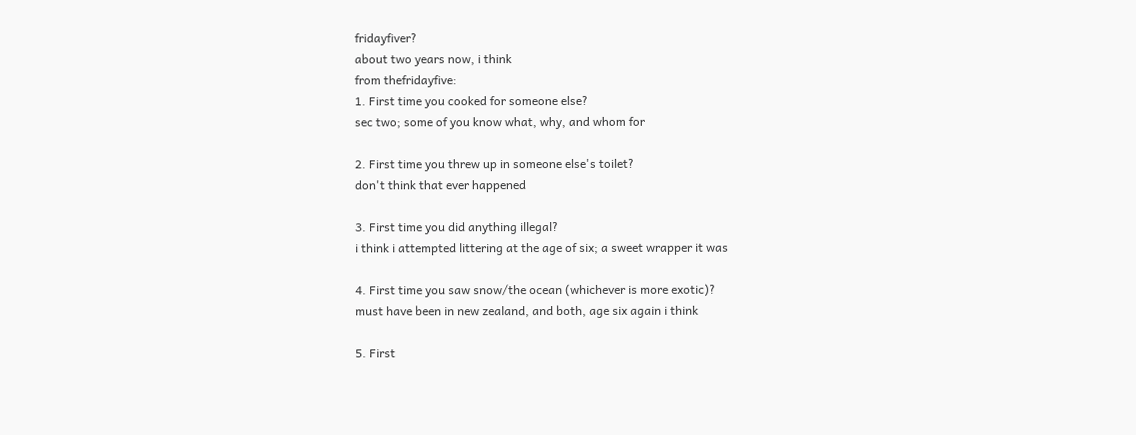fridayfiver?
about two years now, i think
from thefridayfive:
1. First time you cooked for someone else?
sec two; some of you know what, why, and whom for

2. First time you threw up in someone else's toilet?
don't think that ever happened

3. First time you did anything illegal?
i think i attempted littering at the age of six; a sweet wrapper it was

4. First time you saw snow/the ocean (whichever is more exotic)?
must have been in new zealand, and both, age six again i think

5. First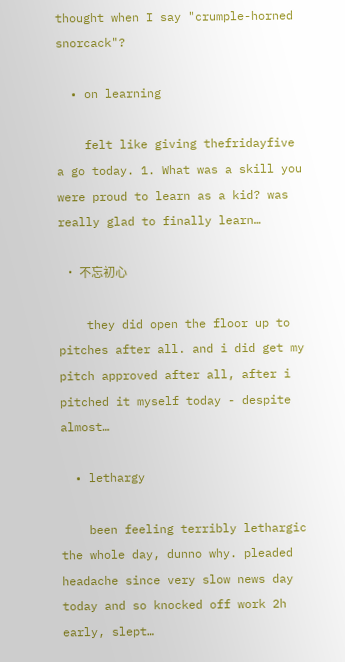thought when I say "crumple-horned snorcack"?

  • on learning

    felt like giving thefridayfive a go today. 1. What was a skill you were proud to learn as a kid? was really glad to finally learn…

  • 不忘初心

    they did open the floor up to pitches after all. and i did get my pitch approved after all, after i pitched it myself today - despite almost…

  • lethargy

    been feeling terribly lethargic the whole day, dunno why. pleaded headache since very slow news day today and so knocked off work 2h early, slept…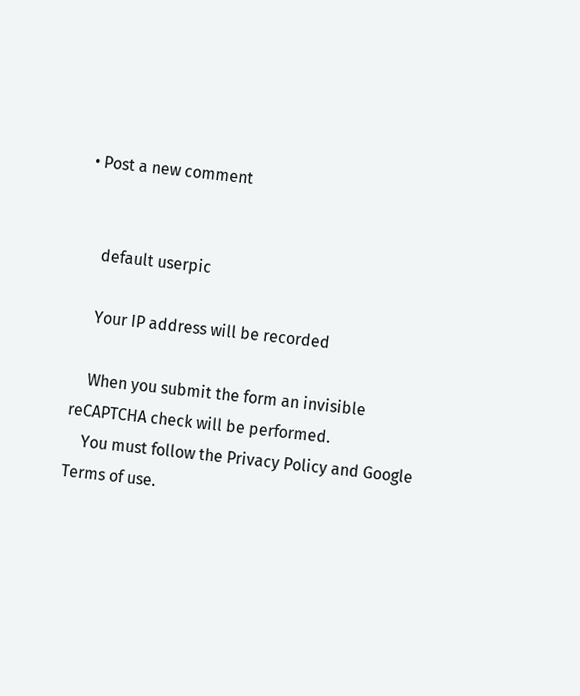• Post a new comment


    default userpic

    Your IP address will be recorded

    When you submit the form an invisible reCAPTCHA check will be performed.
    You must follow the Privacy Policy and Google Terms of use.